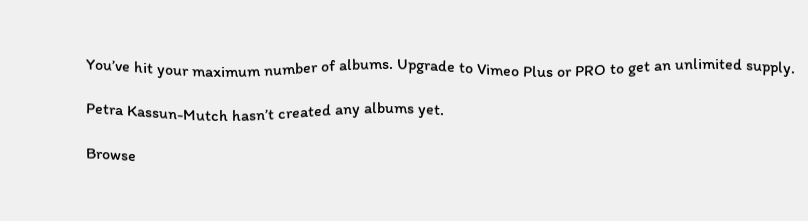You’ve hit your maximum number of albums. Upgrade to Vimeo Plus or PRO to get an unlimited supply.

Petra Kassun-Mutch hasn’t created any albums yet.

Browse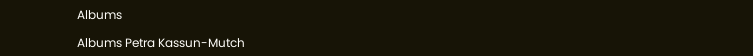Albums

Albums Petra Kassun-Mutch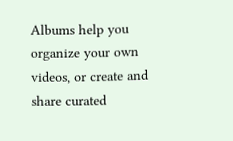Albums help you organize your own videos, or create and share curated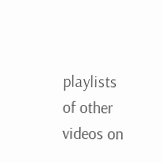playlists of other videos on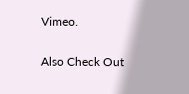Vimeo.

Also Check Out